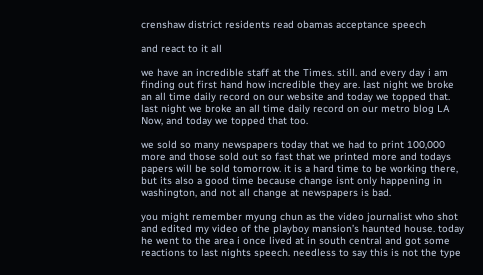crenshaw district residents read obamas acceptance speech

and react to it all

we have an incredible staff at the Times. still. and every day i am finding out first hand how incredible they are. last night we broke an all time daily record on our website and today we topped that. last night we broke an all time daily record on our metro blog LA Now, and today we topped that too.

we sold so many newspapers today that we had to print 100,000 more and those sold out so fast that we printed more and todays papers will be sold tomorrow. it is a hard time to be working there, but its also a good time because change isnt only happening in washington, and not all change at newspapers is bad.

you might remember myung chun as the video journalist who shot and edited my video of the playboy mansion’s haunted house. today he went to the area i once lived at in south central and got some reactions to last nights speech. needless to say this is not the type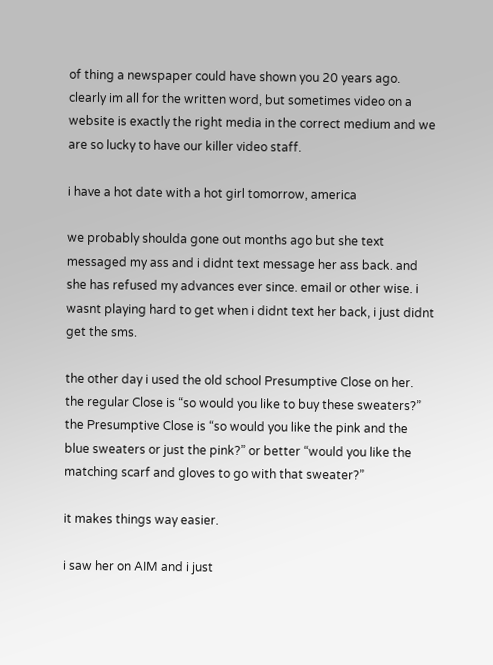of thing a newspaper could have shown you 20 years ago. clearly im all for the written word, but sometimes video on a website is exactly the right media in the correct medium and we are so lucky to have our killer video staff.

i have a hot date with a hot girl tomorrow, america

we probably shoulda gone out months ago but she text messaged my ass and i didnt text message her ass back. and she has refused my advances ever since. email or other wise. i wasnt playing hard to get when i didnt text her back, i just didnt get the sms.

the other day i used the old school Presumptive Close on her. the regular Close is “so would you like to buy these sweaters?” the Presumptive Close is “so would you like the pink and the blue sweaters or just the pink?” or better “would you like the matching scarf and gloves to go with that sweater?”

it makes things way easier.

i saw her on AIM and i just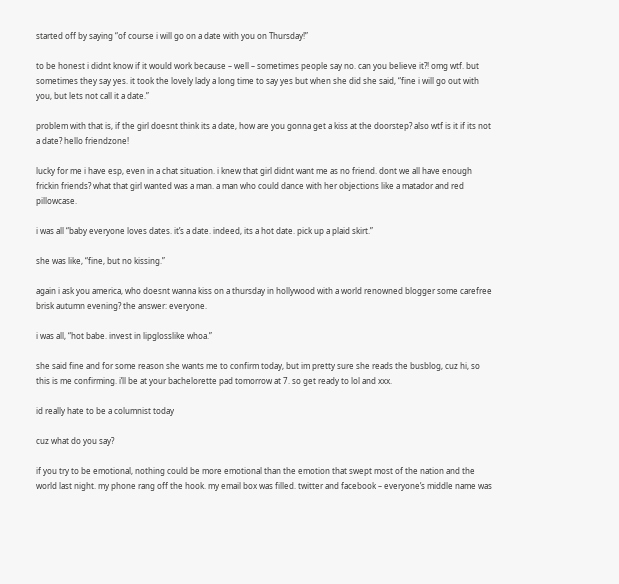started off by saying “of course i will go on a date with you on Thursday!”

to be honest i didnt know if it would work because – well – sometimes people say no. can you believe it?! omg wtf. but sometimes they say yes. it took the lovely lady a long time to say yes but when she did she said, “fine i will go out with you, but lets not call it a date.”

problem with that is, if the girl doesnt think its a date, how are you gonna get a kiss at the doorstep? also wtf is it if its not a date? hello friendzone!

lucky for me i have esp, even in a chat situation. i knew that girl didnt want me as no friend. dont we all have enough frickin friends? what that girl wanted was a man. a man who could dance with her objections like a matador and red pillowcase.

i was all “baby everyone loves dates. it’s a date. indeed, its a hot date. pick up a plaid skirt.”

she was like, “fine, but no kissing.”

again i ask you america, who doesnt wanna kiss on a thursday in hollywood with a world renowned blogger some carefree brisk autumn evening? the answer: everyone.

i was all, “hot babe. invest in lipglosslike whoa.”

she said fine and for some reason she wants me to confirm today, but im pretty sure she reads the busblog, cuz hi, so this is me confirming. i’ll be at your bachelorette pad tomorrow at 7. so get ready to lol and xxx.

id really hate to be a columnist today

cuz what do you say?

if you try to be emotional, nothing could be more emotional than the emotion that swept most of the nation and the world last night. my phone rang off the hook. my email box was filled. twitter and facebook – everyone’s middle name was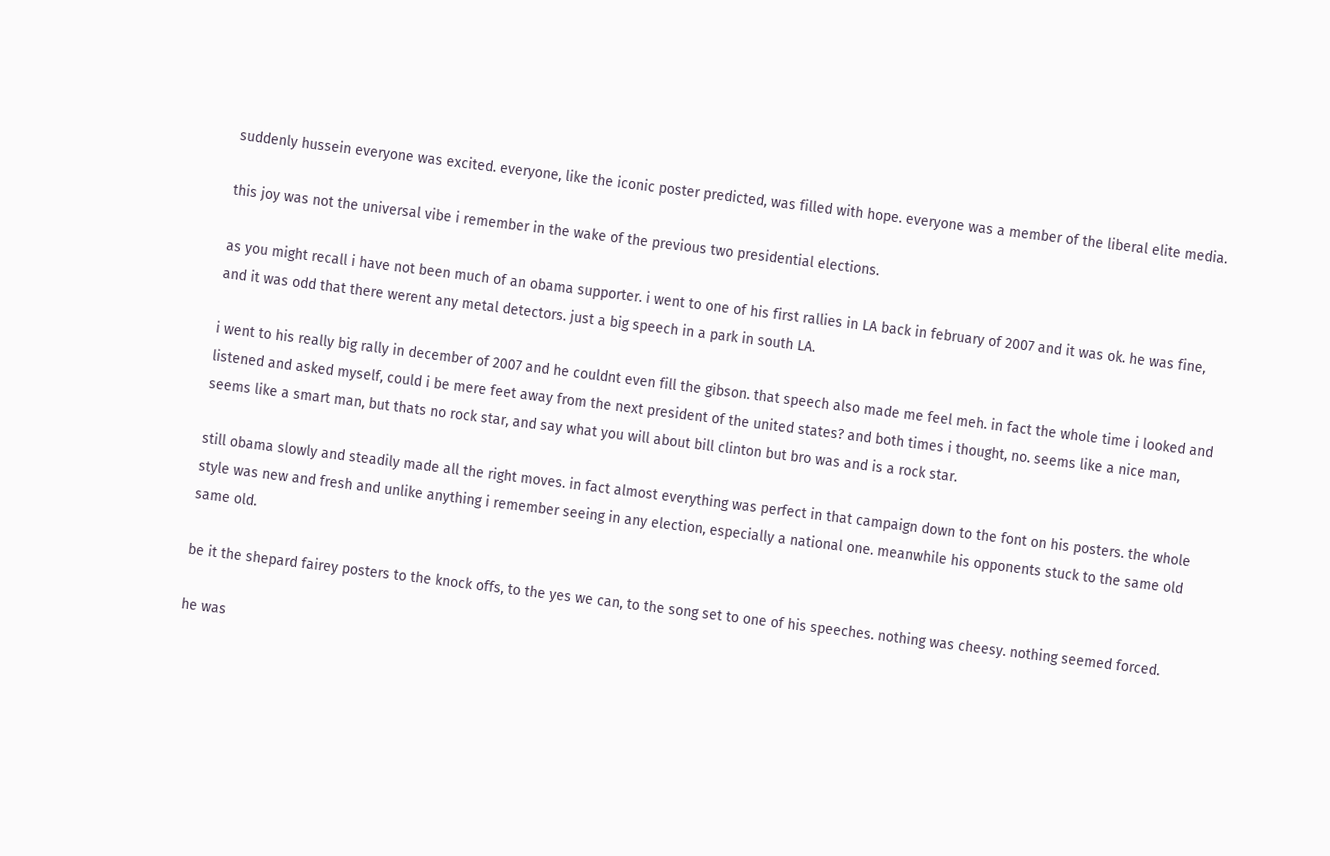suddenly hussein everyone was excited. everyone, like the iconic poster predicted, was filled with hope. everyone was a member of the liberal elite media.

this joy was not the universal vibe i remember in the wake of the previous two presidential elections.

as you might recall i have not been much of an obama supporter. i went to one of his first rallies in LA back in february of 2007 and it was ok. he was fine, and it was odd that there werent any metal detectors. just a big speech in a park in south LA.

i went to his really big rally in december of 2007 and he couldnt even fill the gibson. that speech also made me feel meh. in fact the whole time i looked and listened and asked myself, could i be mere feet away from the next president of the united states? and both times i thought, no. seems like a nice man, seems like a smart man, but thats no rock star, and say what you will about bill clinton but bro was and is a rock star.

still obama slowly and steadily made all the right moves. in fact almost everything was perfect in that campaign down to the font on his posters. the whole style was new and fresh and unlike anything i remember seeing in any election, especially a national one. meanwhile his opponents stuck to the same old same old.

be it the shepard fairey posters to the knock offs, to the yes we can, to the song set to one of his speeches. nothing was cheesy. nothing seemed forced.

he was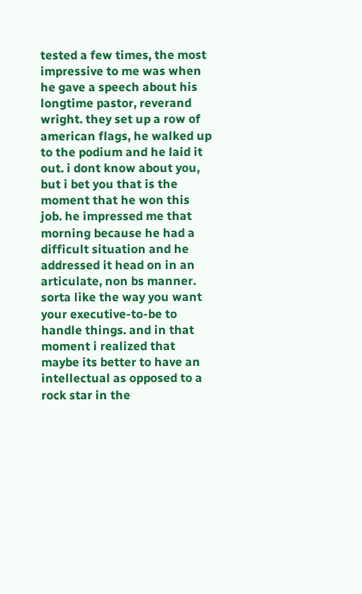tested a few times, the most impressive to me was when he gave a speech about his longtime pastor, reverand wright. they set up a row of american flags, he walked up to the podium and he laid it out. i dont know about you, but i bet you that is the moment that he won this job. he impressed me that morning because he had a difficult situation and he addressed it head on in an articulate, non bs manner. sorta like the way you want your executive-to-be to handle things. and in that moment i realized that maybe its better to have an intellectual as opposed to a rock star in the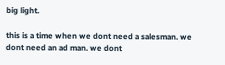big light.

this is a time when we dont need a salesman. we dont need an ad man. we dont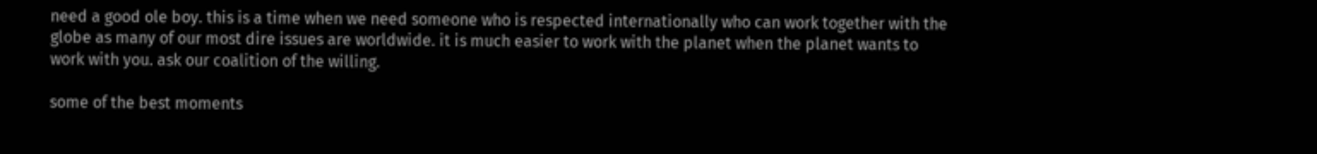need a good ole boy. this is a time when we need someone who is respected internationally who can work together with the globe as many of our most dire issues are worldwide. it is much easier to work with the planet when the planet wants to work with you. ask our coalition of the willing.

some of the best moments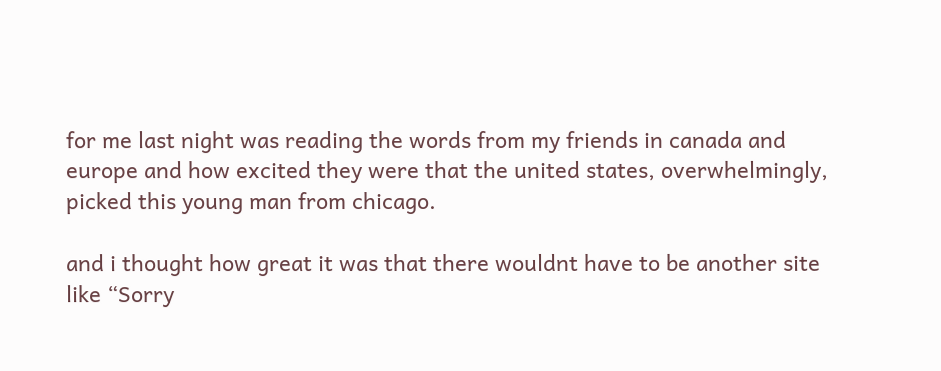for me last night was reading the words from my friends in canada and europe and how excited they were that the united states, overwhelmingly, picked this young man from chicago.

and i thought how great it was that there wouldnt have to be another site like “Sorry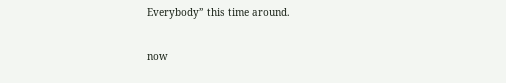Everybody” this time around.

now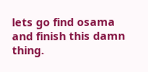lets go find osama and finish this damn thing.